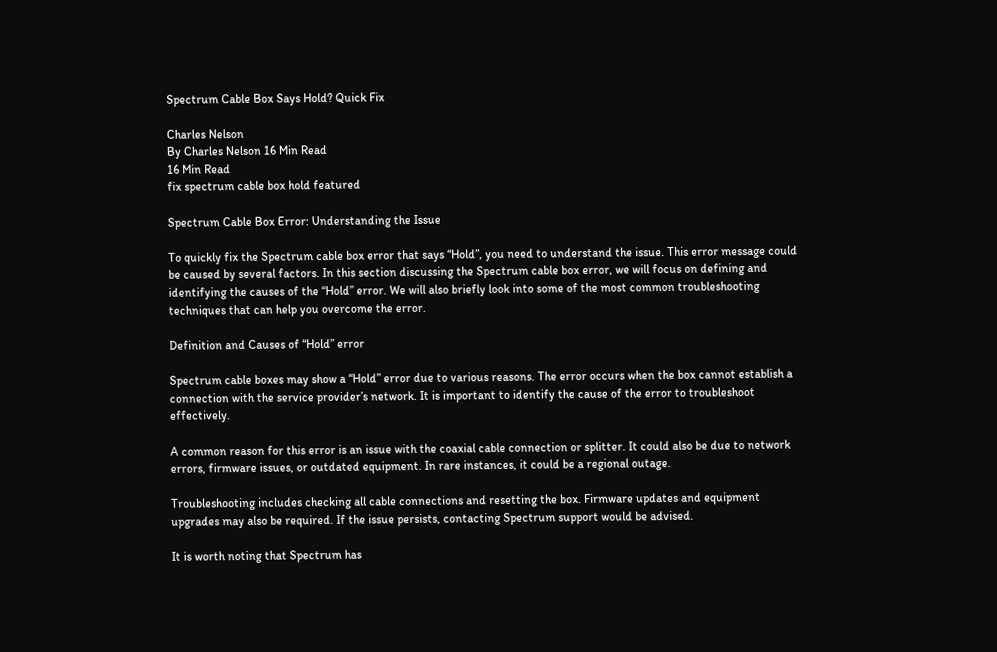Spectrum Cable Box Says Hold? Quick Fix

Charles Nelson
By Charles Nelson 16 Min Read
16 Min Read
fix spectrum cable box hold featured

Spectrum Cable Box Error: Understanding the Issue

To quickly fix the Spectrum cable box error that says “Hold”, you need to understand the issue. This error message could be caused by several factors. In this section discussing the Spectrum cable box error, we will focus on defining and identifying the causes of the “Hold” error. We will also briefly look into some of the most common troubleshooting techniques that can help you overcome the error.

Definition and Causes of “Hold” error

Spectrum cable boxes may show a “Hold” error due to various reasons. The error occurs when the box cannot establish a connection with the service provider’s network. It is important to identify the cause of the error to troubleshoot effectively.

A common reason for this error is an issue with the coaxial cable connection or splitter. It could also be due to network errors, firmware issues, or outdated equipment. In rare instances, it could be a regional outage.

Troubleshooting includes checking all cable connections and resetting the box. Firmware updates and equipment upgrades may also be required. If the issue persists, contacting Spectrum support would be advised.

It is worth noting that Spectrum has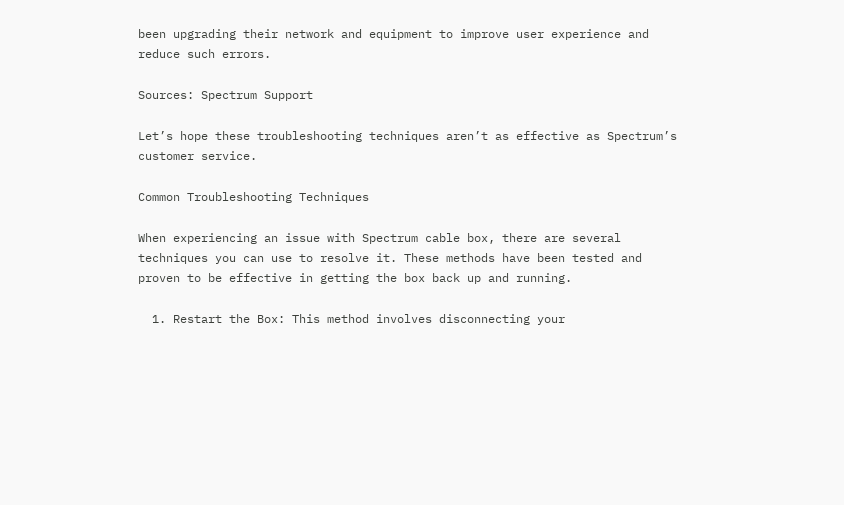been upgrading their network and equipment to improve user experience and reduce such errors.

Sources: Spectrum Support

Let’s hope these troubleshooting techniques aren’t as effective as Spectrum’s customer service.

Common Troubleshooting Techniques

When experiencing an issue with Spectrum cable box, there are several techniques you can use to resolve it. These methods have been tested and proven to be effective in getting the box back up and running.

  1. Restart the Box: This method involves disconnecting your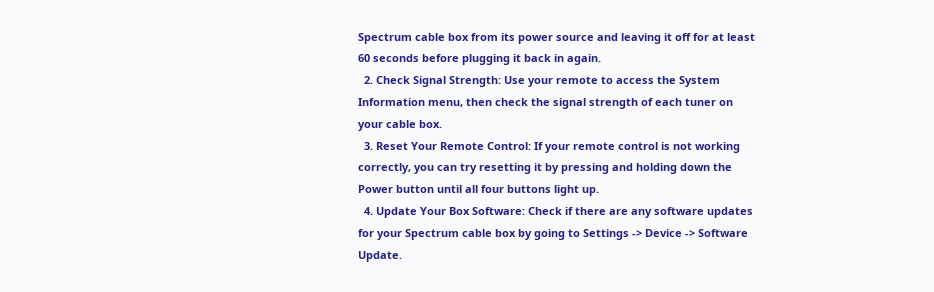Spectrum cable box from its power source and leaving it off for at least 60 seconds before plugging it back in again.
  2. Check Signal Strength: Use your remote to access the System Information menu, then check the signal strength of each tuner on your cable box.
  3. Reset Your Remote Control: If your remote control is not working correctly, you can try resetting it by pressing and holding down the Power button until all four buttons light up.
  4. Update Your Box Software: Check if there are any software updates for your Spectrum cable box by going to Settings -> Device -> Software Update.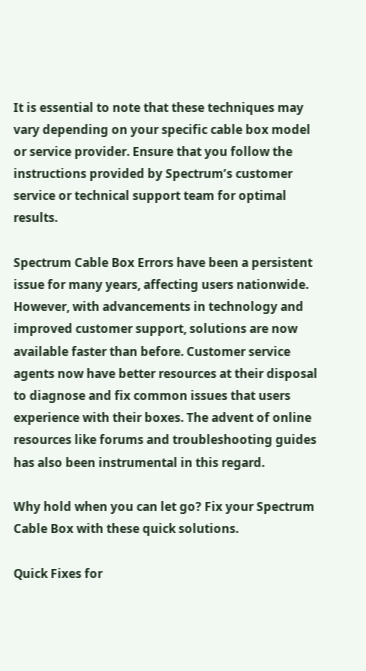It is essential to note that these techniques may vary depending on your specific cable box model or service provider. Ensure that you follow the instructions provided by Spectrum’s customer service or technical support team for optimal results.

Spectrum Cable Box Errors have been a persistent issue for many years, affecting users nationwide. However, with advancements in technology and improved customer support, solutions are now available faster than before. Customer service agents now have better resources at their disposal to diagnose and fix common issues that users experience with their boxes. The advent of online resources like forums and troubleshooting guides has also been instrumental in this regard.

Why hold when you can let go? Fix your Spectrum Cable Box with these quick solutions.

Quick Fixes for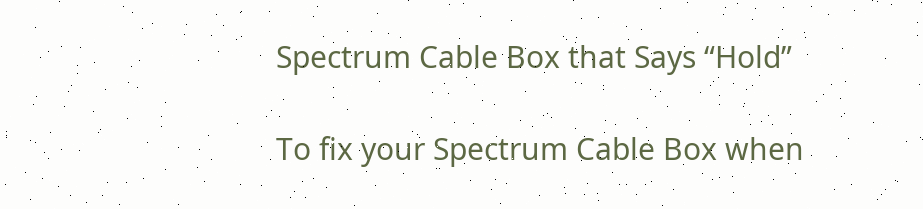Spectrum Cable Box that Says “Hold”

To fix your Spectrum Cable Box when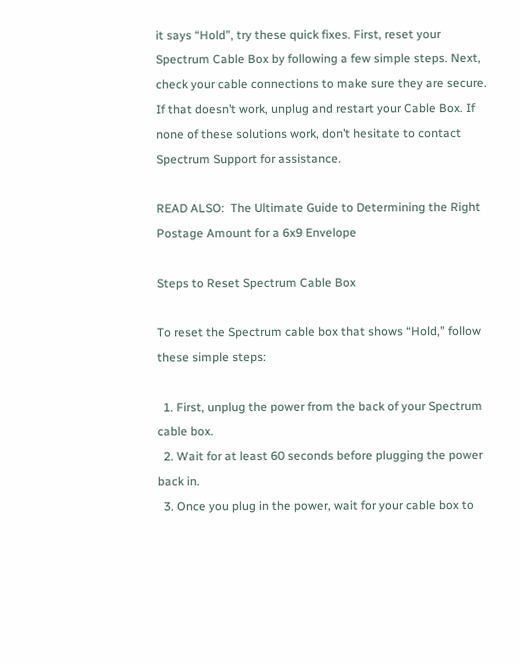it says “Hold”, try these quick fixes. First, reset your Spectrum Cable Box by following a few simple steps. Next, check your cable connections to make sure they are secure. If that doesn’t work, unplug and restart your Cable Box. If none of these solutions work, don’t hesitate to contact Spectrum Support for assistance.

READ ALSO:  The Ultimate Guide to Determining the Right Postage Amount for a 6x9 Envelope

Steps to Reset Spectrum Cable Box

To reset the Spectrum cable box that shows “Hold,” follow these simple steps:

  1. First, unplug the power from the back of your Spectrum cable box.
  2. Wait for at least 60 seconds before plugging the power back in.
  3. Once you plug in the power, wait for your cable box to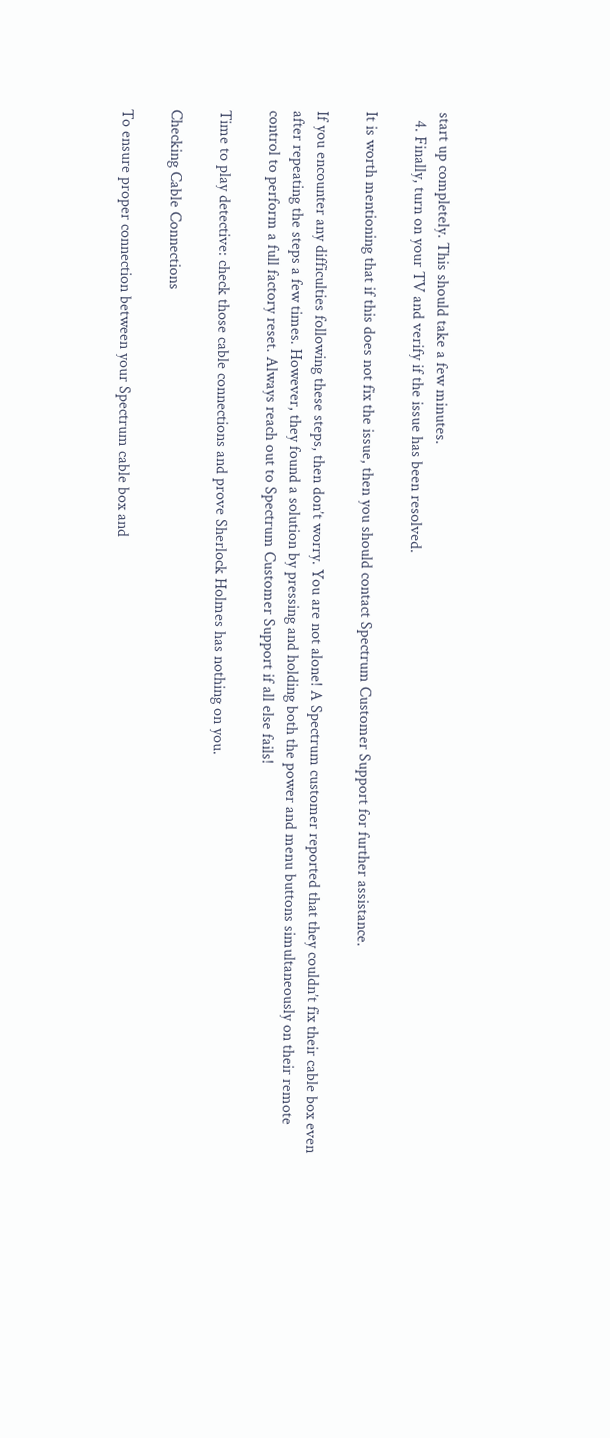start up completely. This should take a few minutes.
  4. Finally, turn on your TV and verify if the issue has been resolved.

It is worth mentioning that if this does not fix the issue, then you should contact Spectrum Customer Support for further assistance.

If you encounter any difficulties following these steps, then don’t worry. You are not alone! A Spectrum customer reported that they couldn’t fix their cable box even after repeating the steps a few times. However, they found a solution by pressing and holding both the power and menu buttons simultaneously on their remote control to perform a full factory reset. Always reach out to Spectrum Customer Support if all else fails!

Time to play detective: check those cable connections and prove Sherlock Holmes has nothing on you.

Checking Cable Connections

To ensure proper connection between your Spectrum cable box and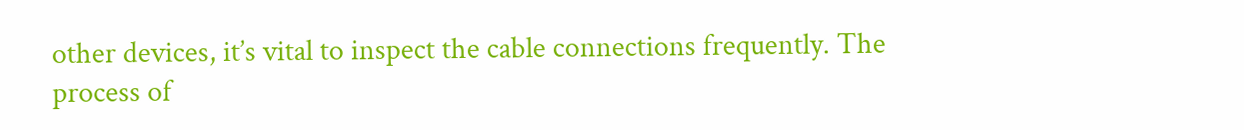other devices, it’s vital to inspect the cable connections frequently. The process of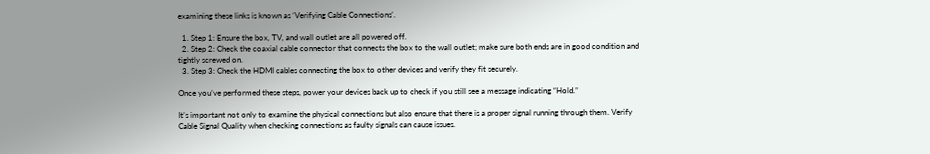examining these links is known as ‘Verifying Cable Connections’.

  1. Step 1: Ensure the box, TV, and wall outlet are all powered off.
  2. Step 2: Check the coaxial cable connector that connects the box to the wall outlet; make sure both ends are in good condition and tightly screwed on.
  3. Step 3: Check the HDMI cables connecting the box to other devices and verify they fit securely.

Once you’ve performed these steps, power your devices back up to check if you still see a message indicating “Hold.”

It’s important not only to examine the physical connections but also ensure that there is a proper signal running through them. Verify Cable Signal Quality when checking connections as faulty signals can cause issues.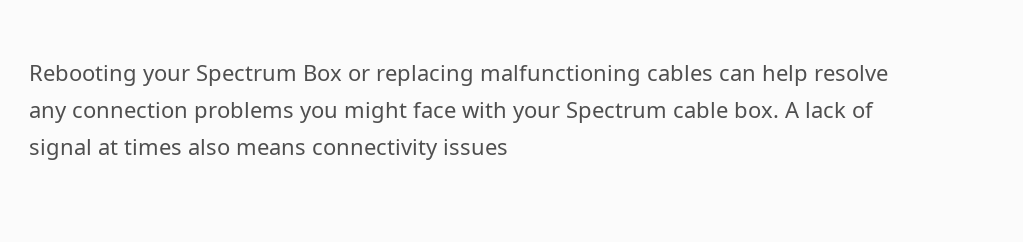Rebooting your Spectrum Box or replacing malfunctioning cables can help resolve any connection problems you might face with your Spectrum cable box. A lack of signal at times also means connectivity issues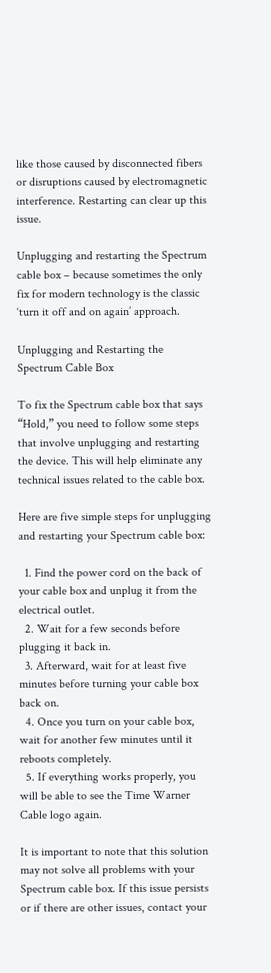like those caused by disconnected fibers or disruptions caused by electromagnetic interference. Restarting can clear up this issue.

Unplugging and restarting the Spectrum cable box – because sometimes the only fix for modern technology is the classic ‘turn it off and on again’ approach.

Unplugging and Restarting the Spectrum Cable Box

To fix the Spectrum cable box that says “Hold,” you need to follow some steps that involve unplugging and restarting the device. This will help eliminate any technical issues related to the cable box.

Here are five simple steps for unplugging and restarting your Spectrum cable box:

  1. Find the power cord on the back of your cable box and unplug it from the electrical outlet.
  2. Wait for a few seconds before plugging it back in.
  3. Afterward, wait for at least five minutes before turning your cable box back on.
  4. Once you turn on your cable box, wait for another few minutes until it reboots completely.
  5. If everything works properly, you will be able to see the Time Warner Cable logo again.

It is important to note that this solution may not solve all problems with your Spectrum cable box. If this issue persists or if there are other issues, contact your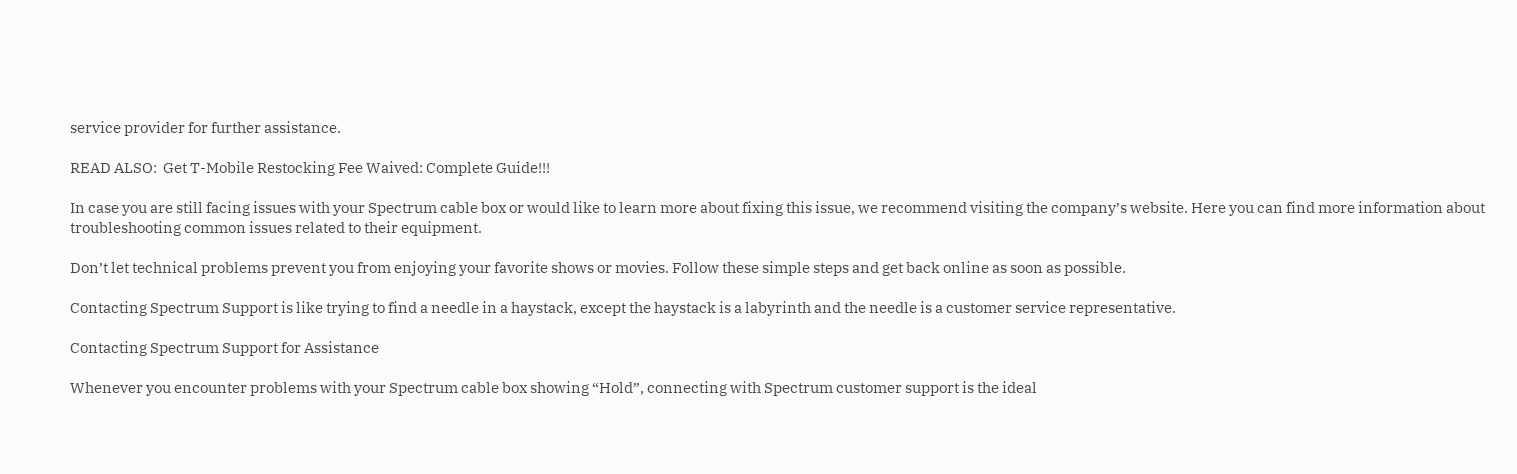service provider for further assistance.

READ ALSO:  Get T-Mobile Restocking Fee Waived: Complete Guide!!!

In case you are still facing issues with your Spectrum cable box or would like to learn more about fixing this issue, we recommend visiting the company’s website. Here you can find more information about troubleshooting common issues related to their equipment.

Don’t let technical problems prevent you from enjoying your favorite shows or movies. Follow these simple steps and get back online as soon as possible.

Contacting Spectrum Support is like trying to find a needle in a haystack, except the haystack is a labyrinth and the needle is a customer service representative.

Contacting Spectrum Support for Assistance

Whenever you encounter problems with your Spectrum cable box showing “Hold”, connecting with Spectrum customer support is the ideal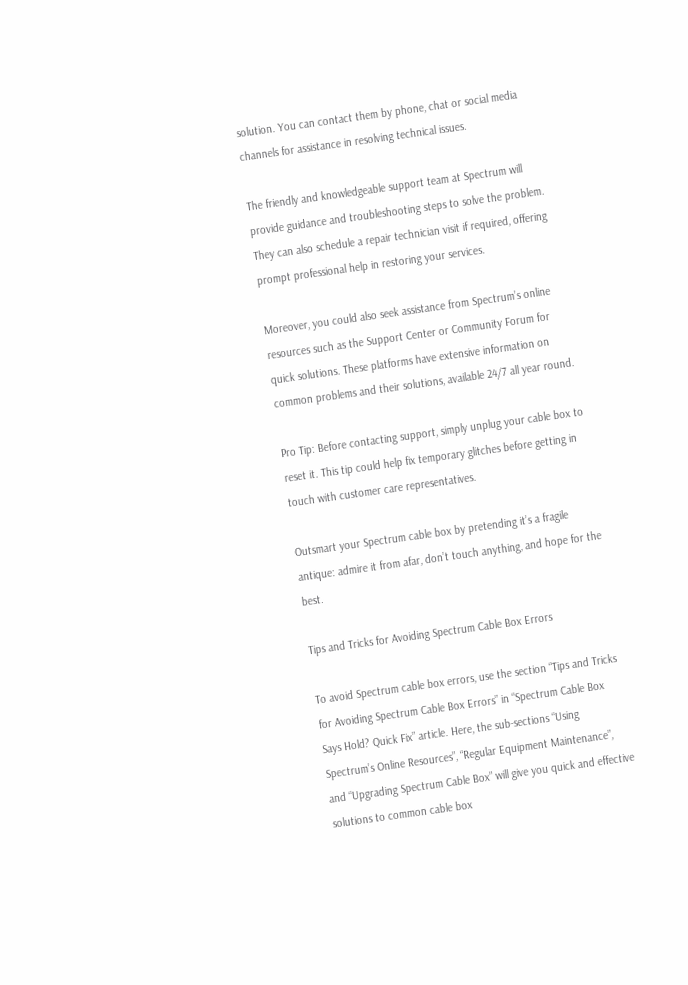solution. You can contact them by phone, chat or social media channels for assistance in resolving technical issues.

The friendly and knowledgeable support team at Spectrum will provide guidance and troubleshooting steps to solve the problem. They can also schedule a repair technician visit if required, offering prompt professional help in restoring your services.

Moreover, you could also seek assistance from Spectrum’s online resources such as the Support Center or Community Forum for quick solutions. These platforms have extensive information on common problems and their solutions, available 24/7 all year round.

Pro Tip: Before contacting support, simply unplug your cable box to reset it. This tip could help fix temporary glitches before getting in touch with customer care representatives.

Outsmart your Spectrum cable box by pretending it’s a fragile antique: admire it from afar, don’t touch anything, and hope for the best.

Tips and Tricks for Avoiding Spectrum Cable Box Errors

To avoid Spectrum cable box errors, use the section “Tips and Tricks for Avoiding Spectrum Cable Box Errors” in “Spectrum Cable Box Says Hold? Quick Fix” article. Here, the sub-sections “Using Spectrum’s Online Resources”, “Regular Equipment Maintenance”, and “Upgrading Spectrum Cable Box” will give you quick and effective solutions to common cable box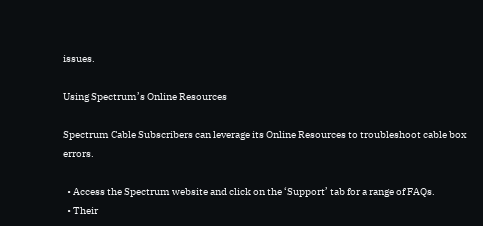issues.

Using Spectrum’s Online Resources

Spectrum Cable Subscribers can leverage its Online Resources to troubleshoot cable box errors.

  • Access the Spectrum website and click on the ‘Support’ tab for a range of FAQs.
  • Their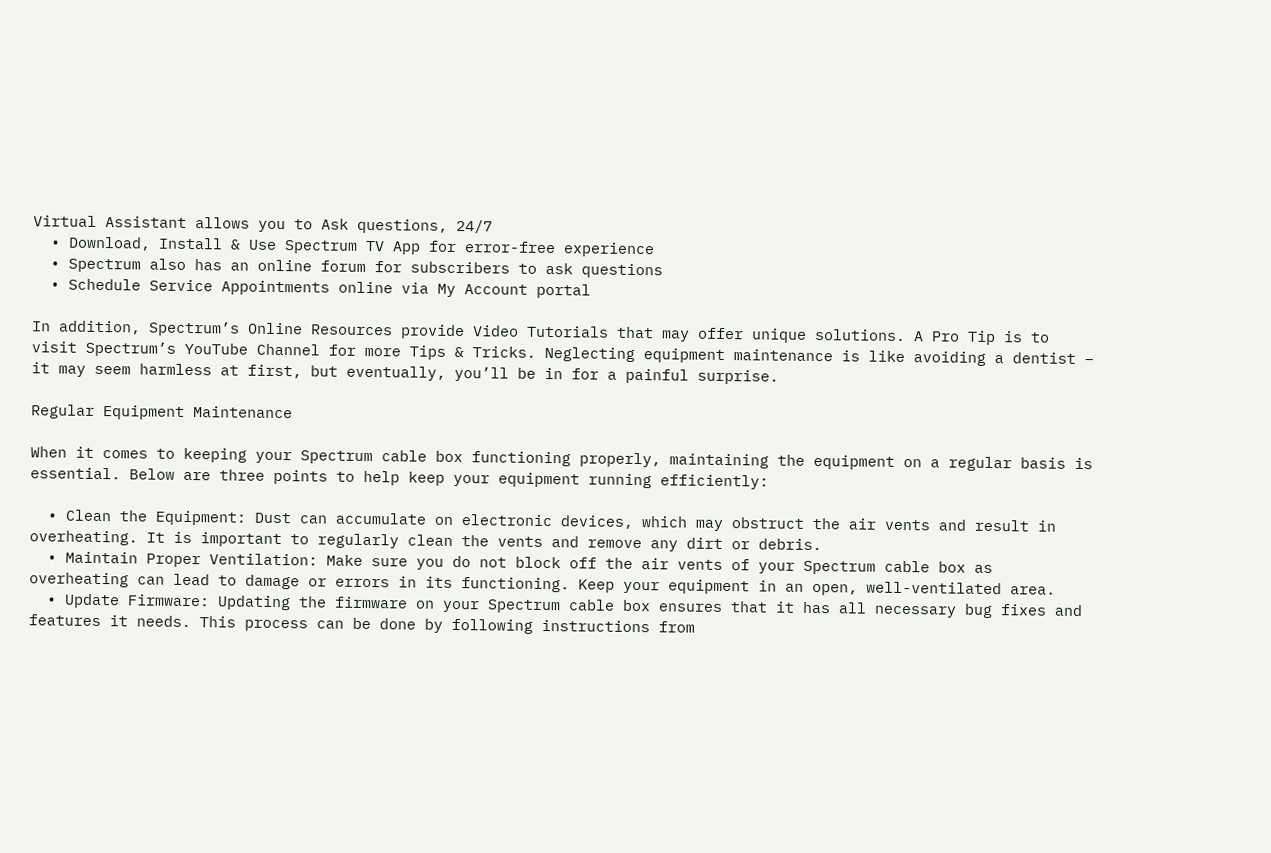Virtual Assistant allows you to Ask questions, 24/7
  • Download, Install & Use Spectrum TV App for error-free experience
  • Spectrum also has an online forum for subscribers to ask questions
  • Schedule Service Appointments online via My Account portal

In addition, Spectrum’s Online Resources provide Video Tutorials that may offer unique solutions. A Pro Tip is to visit Spectrum’s YouTube Channel for more Tips & Tricks. Neglecting equipment maintenance is like avoiding a dentist – it may seem harmless at first, but eventually, you’ll be in for a painful surprise.

Regular Equipment Maintenance

When it comes to keeping your Spectrum cable box functioning properly, maintaining the equipment on a regular basis is essential. Below are three points to help keep your equipment running efficiently:

  • Clean the Equipment: Dust can accumulate on electronic devices, which may obstruct the air vents and result in overheating. It is important to regularly clean the vents and remove any dirt or debris.
  • Maintain Proper Ventilation: Make sure you do not block off the air vents of your Spectrum cable box as overheating can lead to damage or errors in its functioning. Keep your equipment in an open, well-ventilated area.
  • Update Firmware: Updating the firmware on your Spectrum cable box ensures that it has all necessary bug fixes and features it needs. This process can be done by following instructions from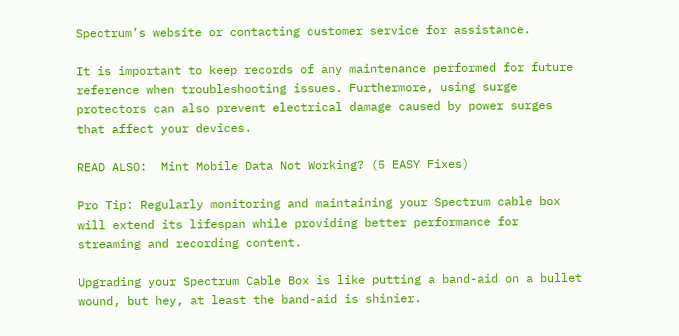Spectrum’s website or contacting customer service for assistance.

It is important to keep records of any maintenance performed for future reference when troubleshooting issues. Furthermore, using surge protectors can also prevent electrical damage caused by power surges that affect your devices.

READ ALSO:  Mint Mobile Data Not Working? (5 EASY Fixes)

Pro Tip: Regularly monitoring and maintaining your Spectrum cable box will extend its lifespan while providing better performance for streaming and recording content.

Upgrading your Spectrum Cable Box is like putting a band-aid on a bullet wound, but hey, at least the band-aid is shinier.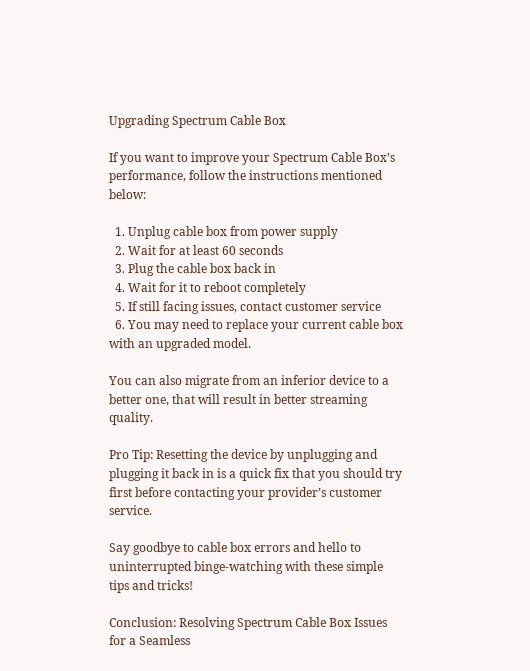Upgrading Spectrum Cable Box

If you want to improve your Spectrum Cable Box’s performance, follow the instructions mentioned below:

  1. Unplug cable box from power supply
  2. Wait for at least 60 seconds
  3. Plug the cable box back in
  4. Wait for it to reboot completely
  5. If still facing issues, contact customer service
  6. You may need to replace your current cable box with an upgraded model.

You can also migrate from an inferior device to a better one, that will result in better streaming quality.

Pro Tip: Resetting the device by unplugging and plugging it back in is a quick fix that you should try first before contacting your provider’s customer service.

Say goodbye to cable box errors and hello to uninterrupted binge-watching with these simple tips and tricks!

Conclusion: Resolving Spectrum Cable Box Issues for a Seamless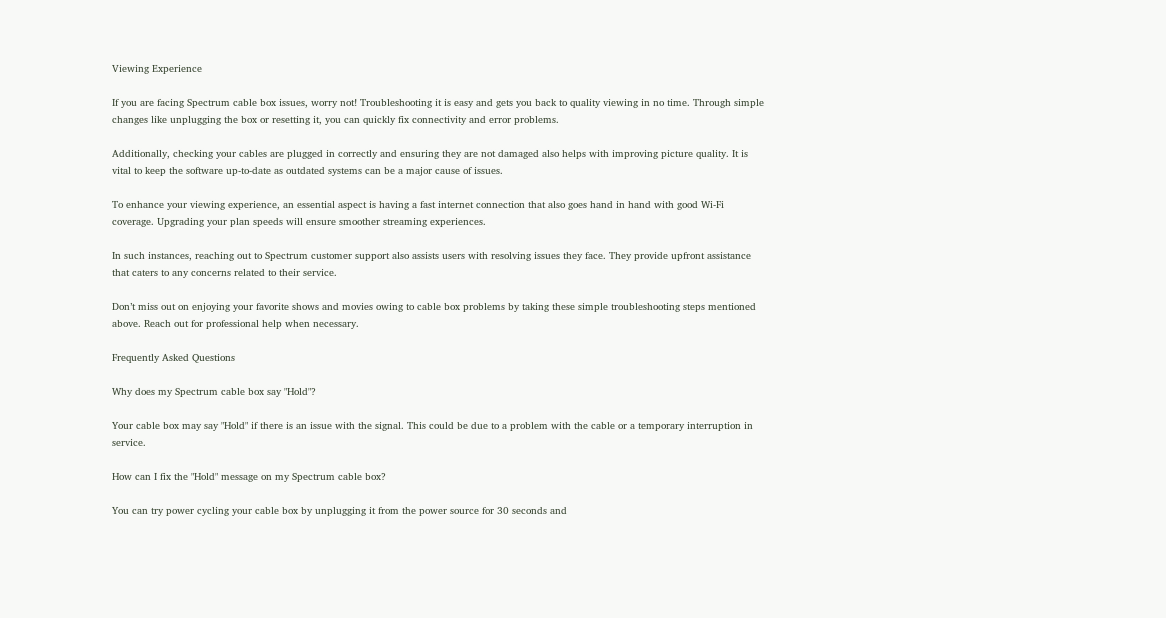Viewing Experience

If you are facing Spectrum cable box issues, worry not! Troubleshooting it is easy and gets you back to quality viewing in no time. Through simple changes like unplugging the box or resetting it, you can quickly fix connectivity and error problems.

Additionally, checking your cables are plugged in correctly and ensuring they are not damaged also helps with improving picture quality. It is vital to keep the software up-to-date as outdated systems can be a major cause of issues.

To enhance your viewing experience, an essential aspect is having a fast internet connection that also goes hand in hand with good Wi-Fi coverage. Upgrading your plan speeds will ensure smoother streaming experiences.

In such instances, reaching out to Spectrum customer support also assists users with resolving issues they face. They provide upfront assistance that caters to any concerns related to their service.

Don’t miss out on enjoying your favorite shows and movies owing to cable box problems by taking these simple troubleshooting steps mentioned above. Reach out for professional help when necessary.

Frequently Asked Questions

Why does my Spectrum cable box say "Hold"?

Your cable box may say "Hold" if there is an issue with the signal. This could be due to a problem with the cable or a temporary interruption in service.

How can I fix the "Hold" message on my Spectrum cable box?

You can try power cycling your cable box by unplugging it from the power source for 30 seconds and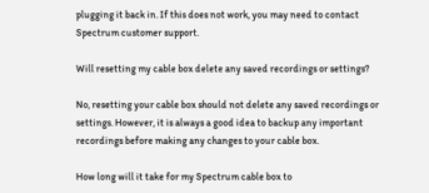plugging it back in. If this does not work, you may need to contact Spectrum customer support.

Will resetting my cable box delete any saved recordings or settings?

No, resetting your cable box should not delete any saved recordings or settings. However, it is always a good idea to backup any important recordings before making any changes to your cable box.

How long will it take for my Spectrum cable box to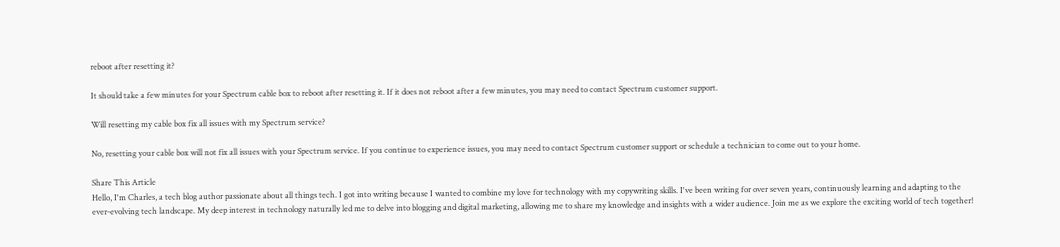reboot after resetting it?

It should take a few minutes for your Spectrum cable box to reboot after resetting it. If it does not reboot after a few minutes, you may need to contact Spectrum customer support.

Will resetting my cable box fix all issues with my Spectrum service?

No, resetting your cable box will not fix all issues with your Spectrum service. If you continue to experience issues, you may need to contact Spectrum customer support or schedule a technician to come out to your home.

Share This Article
Hello, I'm Charles, a tech blog author passionate about all things tech. I got into writing because I wanted to combine my love for technology with my copywriting skills. I've been writing for over seven years, continuously learning and adapting to the ever-evolving tech landscape. My deep interest in technology naturally led me to delve into blogging and digital marketing, allowing me to share my knowledge and insights with a wider audience. Join me as we explore the exciting world of tech together!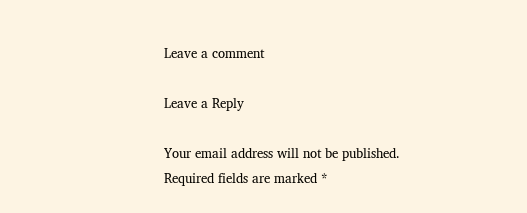Leave a comment

Leave a Reply

Your email address will not be published. Required fields are marked *